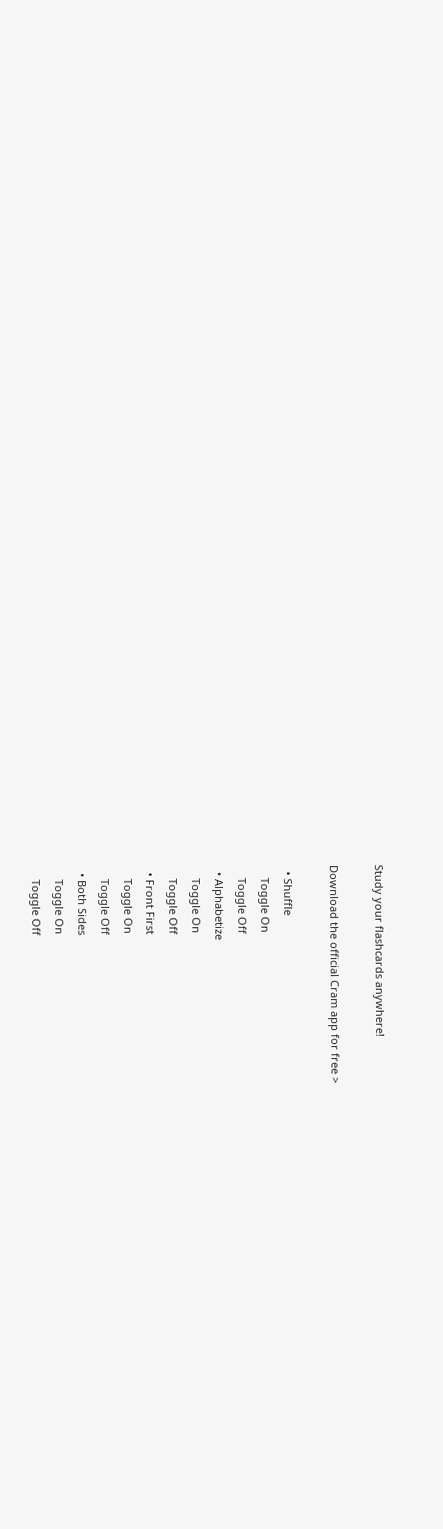Study your flashcards anywhere!

Download the official Cram app for free >

  • Shuffle
    Toggle On
    Toggle Off
  • Alphabetize
    Toggle On
    Toggle Off
  • Front First
    Toggle On
    Toggle Off
  • Both Sides
    Toggle On
    Toggle Off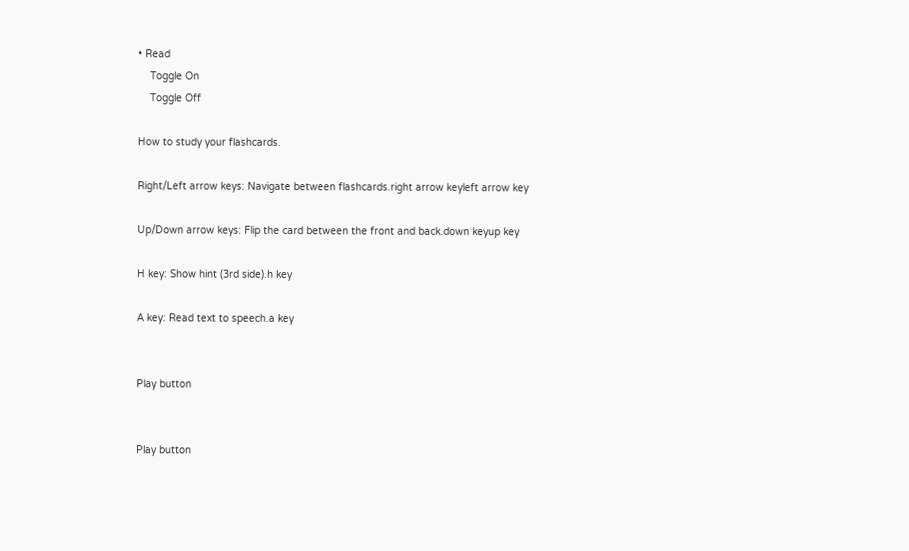• Read
    Toggle On
    Toggle Off

How to study your flashcards.

Right/Left arrow keys: Navigate between flashcards.right arrow keyleft arrow key

Up/Down arrow keys: Flip the card between the front and back.down keyup key

H key: Show hint (3rd side).h key

A key: Read text to speech.a key


Play button


Play button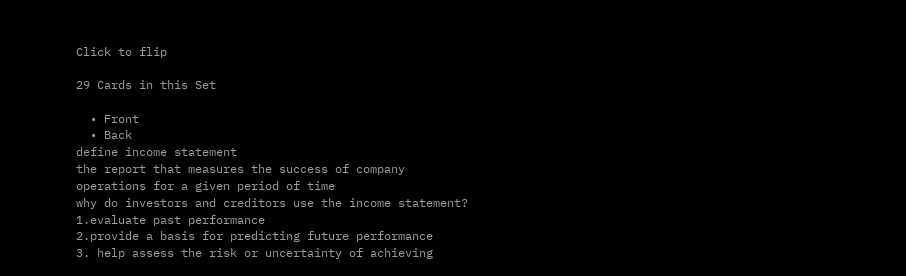Click to flip

29 Cards in this Set

  • Front
  • Back
define income statement
the report that measures the success of company operations for a given period of time
why do investors and creditors use the income statement?
1.evaluate past performance
2.provide a basis for predicting future performance
3. help assess the risk or uncertainty of achieving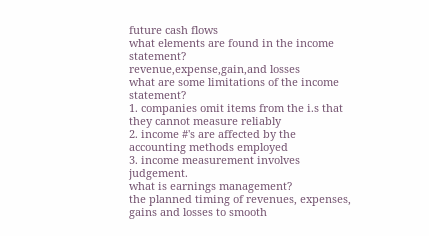future cash flows
what elements are found in the income statement?
revenue,expense,gain,and losses
what are some limitations of the income statement?
1. companies omit items from the i.s that they cannot measure reliably
2. income #'s are affected by the accounting methods employed
3. income measurement involves judgement.
what is earnings management?
the planned timing of revenues, expenses, gains and losses to smooth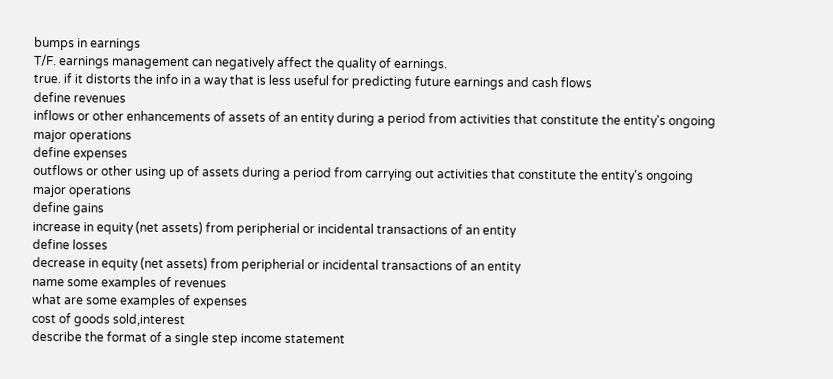bumps in earnings
T/F. earnings management can negatively affect the quality of earnings.
true. if it distorts the info in a way that is less useful for predicting future earnings and cash flows
define revenues
inflows or other enhancements of assets of an entity during a period from activities that constitute the entity's ongoing major operations
define expenses
outflows or other using up of assets during a period from carrying out activities that constitute the entity's ongoing major operations
define gains
increase in equity (net assets) from peripherial or incidental transactions of an entity
define losses
decrease in equity (net assets) from peripherial or incidental transactions of an entity
name some examples of revenues
what are some examples of expenses
cost of goods sold,interest
describe the format of a single step income statement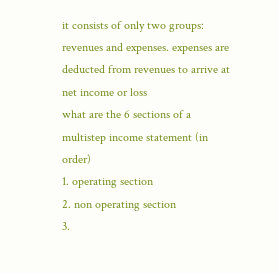it consists of only two groups: revenues and expenses. expenses are deducted from revenues to arrive at net income or loss
what are the 6 sections of a multistep income statement (in order)
1. operating section
2. non operating section
3.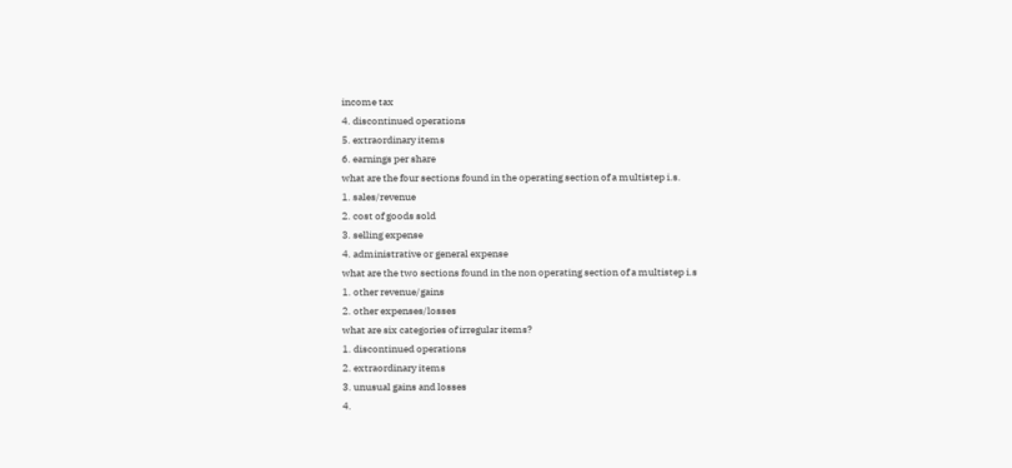income tax
4. discontinued operations
5. extraordinary items
6. earnings per share
what are the four sections found in the operating section of a multistep i.s.
1. sales/revenue
2. cost of goods sold
3. selling expense
4. administrative or general expense
what are the two sections found in the non operating section of a multistep i.s
1. other revenue/gains
2. other expenses/losses
what are six categories of irregular items?
1. discontinued operations
2. extraordinary items
3. unusual gains and losses
4.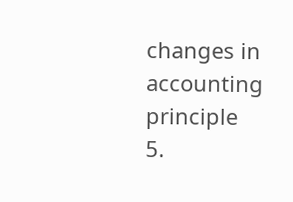changes in accounting principle
5.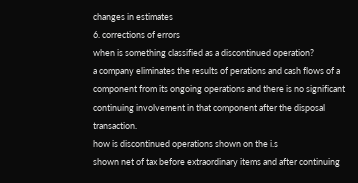changes in estimates
6. corrections of errors
when is something classified as a discontinued operation?
a company eliminates the results of perations and cash flows of a component from its ongoing operations and there is no significant continuing involvement in that component after the disposal transaction.
how is discontinued operations shown on the i.s
shown net of tax before extraordinary items and after continuing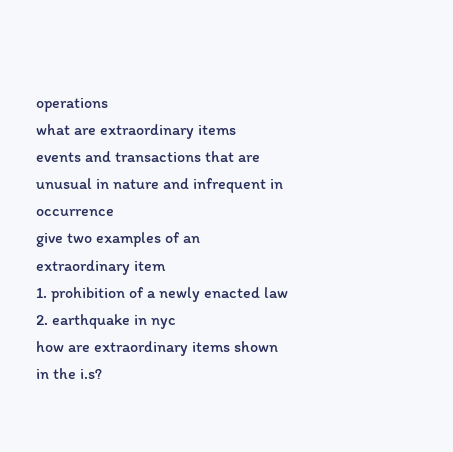operations
what are extraordinary items
events and transactions that are unusual in nature and infrequent in occurrence
give two examples of an extraordinary item
1. prohibition of a newly enacted law
2. earthquake in nyc
how are extraordinary items shown in the i.s?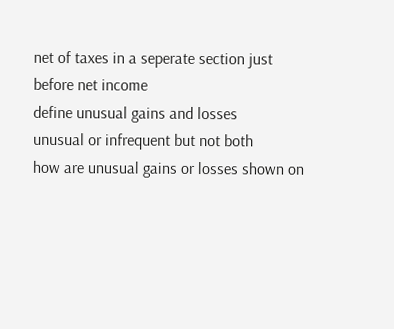net of taxes in a seperate section just before net income
define unusual gains and losses
unusual or infrequent but not both
how are unusual gains or losses shown on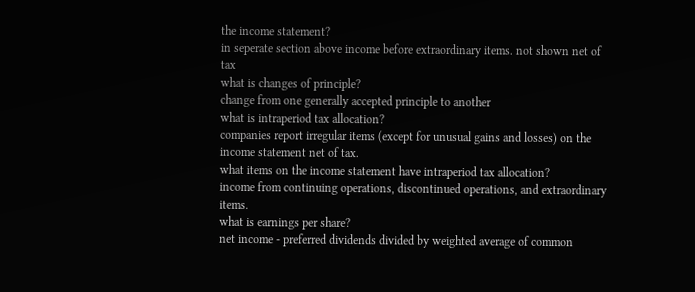the income statement?
in seperate section above income before extraordinary items. not shown net of tax
what is changes of principle?
change from one generally accepted principle to another
what is intraperiod tax allocation?
companies report irregular items (except for unusual gains and losses) on the income statement net of tax.
what items on the income statement have intraperiod tax allocation?
income from continuing operations, discontinued operations, and extraordinary items.
what is earnings per share?
net income - preferred dividends divided by weighted average of common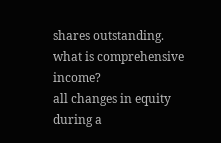shares outstanding.
what is comprehensive income?
all changes in equity during a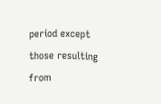period except those resulting from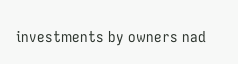investments by owners nad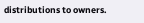distributions to owners.